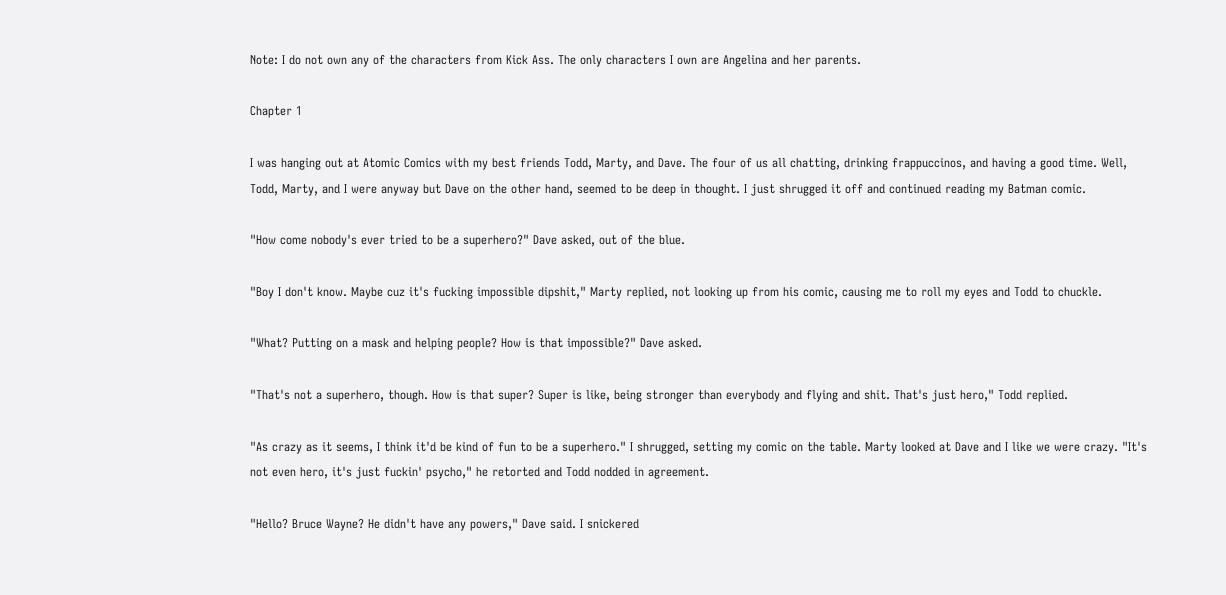Note: I do not own any of the characters from Kick Ass. The only characters I own are Angelina and her parents.

Chapter 1

I was hanging out at Atomic Comics with my best friends Todd, Marty, and Dave. The four of us all chatting, drinking frappuccinos, and having a good time. Well, Todd, Marty, and I were anyway but Dave on the other hand, seemed to be deep in thought. I just shrugged it off and continued reading my Batman comic.

"How come nobody's ever tried to be a superhero?" Dave asked, out of the blue.

"Boy I don't know. Maybe cuz it's fucking impossible dipshit," Marty replied, not looking up from his comic, causing me to roll my eyes and Todd to chuckle.

"What? Putting on a mask and helping people? How is that impossible?" Dave asked.

"That's not a superhero, though. How is that super? Super is like, being stronger than everybody and flying and shit. That's just hero," Todd replied.

"As crazy as it seems, I think it'd be kind of fun to be a superhero." I shrugged, setting my comic on the table. Marty looked at Dave and I like we were crazy. "It's not even hero, it's just fuckin' psycho," he retorted and Todd nodded in agreement.

"Hello? Bruce Wayne? He didn't have any powers," Dave said. I snickered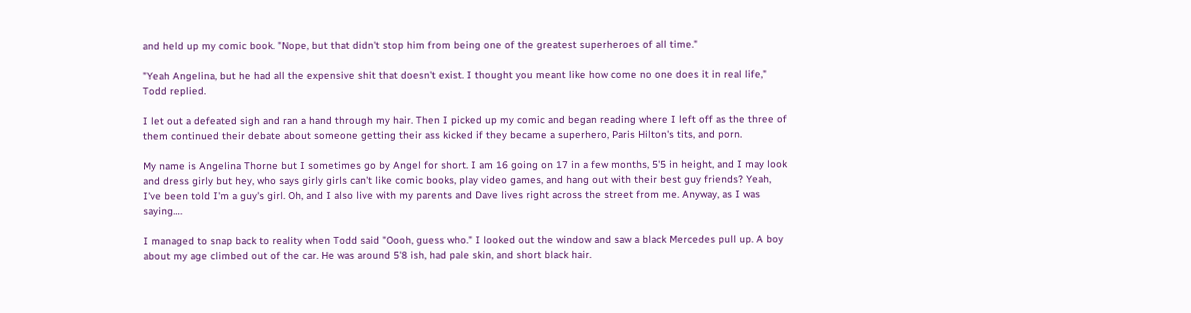and held up my comic book. "Nope, but that didn't stop him from being one of the greatest superheroes of all time."

"Yeah Angelina, but he had all the expensive shit that doesn't exist. I thought you meant like how come no one does it in real life," Todd replied.

I let out a defeated sigh and ran a hand through my hair. Then I picked up my comic and began reading where I left off as the three of them continued their debate about someone getting their ass kicked if they became a superhero, Paris Hilton's tits, and porn.

My name is Angelina Thorne but I sometimes go by Angel for short. I am 16 going on 17 in a few months, 5'5 in height, and I may look and dress girly but hey, who says girly girls can't like comic books, play video games, and hang out with their best guy friends? Yeah, I've been told I'm a guy's girl. Oh, and I also live with my parents and Dave lives right across the street from me. Anyway, as I was saying….

I managed to snap back to reality when Todd said "Oooh, guess who." I looked out the window and saw a black Mercedes pull up. A boy about my age climbed out of the car. He was around 5'8 ish, had pale skin, and short black hair.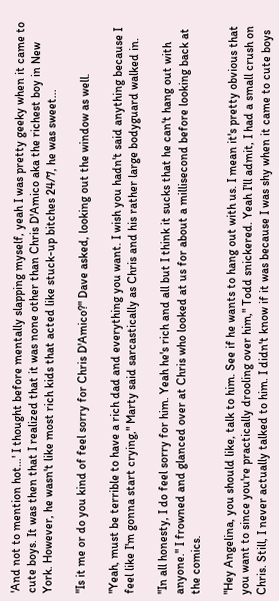'And not to mention hot…' I thought before mentally slapping myself, yeah I was pretty geeky when it came to cute boys. It was then that I realized that it was none other than Chris D'Amico aka the richest boy in New York. However, he wasn't like most rich kids that acted like stuck-up bitches 24/7, he was sweet...

"Is it me or do you kind of feel sorry for Chris D'Amico?" Dave asked, looking out the window as well.

"Yeah, must be terrible to have a rich dad and everything you want. I wish you hadn't said anything because I feel like I'm gonna start crying," Marty said sarcastically as Chris and his rather large bodyguard walked in.

"In all honesty, I do feel sorry for him. Yeah he's rich and all but I think it sucks that he can't hang out with anyone." I frowned and glanced over at Chris who looked at us for about a millisecond before looking back at the comics.

"Hey Angelina, you should like, talk to him. See if he wants to hang out with us. I mean it's pretty obvious that you want to since you're practically drooling over him," Todd snickered. Yeah I'll admit, I had a small crush on Chris. Still, I never actually talked to him. I didn't know if it was because I was shy when it came to cute boys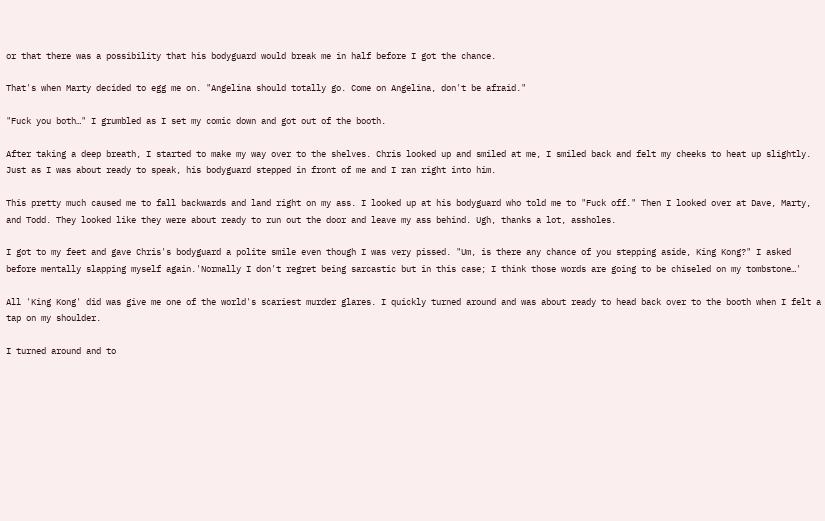or that there was a possibility that his bodyguard would break me in half before I got the chance.

That's when Marty decided to egg me on. "Angelina should totally go. Come on Angelina, don't be afraid."

"Fuck you both…" I grumbled as I set my comic down and got out of the booth.

After taking a deep breath, I started to make my way over to the shelves. Chris looked up and smiled at me, I smiled back and felt my cheeks to heat up slightly. Just as I was about ready to speak, his bodyguard stepped in front of me and I ran right into him.

This pretty much caused me to fall backwards and land right on my ass. I looked up at his bodyguard who told me to "Fuck off." Then I looked over at Dave, Marty, and Todd. They looked like they were about ready to run out the door and leave my ass behind. Ugh, thanks a lot, assholes.

I got to my feet and gave Chris's bodyguard a polite smile even though I was very pissed. "Um, is there any chance of you stepping aside, King Kong?" I asked before mentally slapping myself again.'Normally I don't regret being sarcastic but in this case; I think those words are going to be chiseled on my tombstone…'

All 'King Kong' did was give me one of the world's scariest murder glares. I quickly turned around and was about ready to head back over to the booth when I felt a tap on my shoulder.

I turned around and to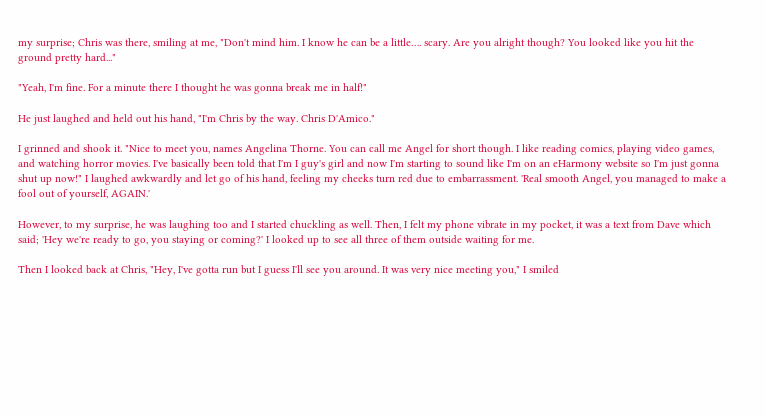my surprise; Chris was there, smiling at me, "Don't mind him. I know he can be a little…. scary. Are you alright though? You looked like you hit the ground pretty hard..."

"Yeah, I'm fine. For a minute there I thought he was gonna break me in half!"

He just laughed and held out his hand, "I'm Chris by the way. Chris D'Amico."

I grinned and shook it. "Nice to meet you, names Angelina Thorne. You can call me Angel for short though. I like reading comics, playing video games, and watching horror movies. I've basically been told that I'm I guy's girl and now I'm starting to sound like I'm on an eHarmony website so I'm just gonna shut up now!" I laughed awkwardly and let go of his hand, feeling my cheeks turn red due to embarrassment. 'Real smooth Angel, you managed to make a fool out of yourself, AGAIN.'

However, to my surprise, he was laughing too and I started chuckling as well. Then, I felt my phone vibrate in my pocket, it was a text from Dave which said; 'Hey we're ready to go, you staying or coming?' I looked up to see all three of them outside waiting for me.

Then I looked back at Chris, "Hey, I've gotta run but I guess I'll see you around. It was very nice meeting you," I smiled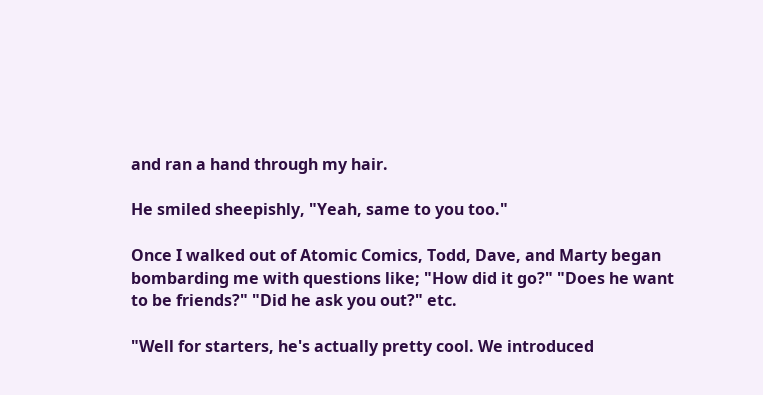and ran a hand through my hair.

He smiled sheepishly, "Yeah, same to you too."

Once I walked out of Atomic Comics, Todd, Dave, and Marty began bombarding me with questions like; "How did it go?" "Does he want to be friends?" "Did he ask you out?" etc.

"Well for starters, he's actually pretty cool. We introduced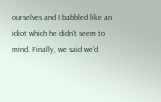ourselves and I babbled like an idiot which he didn't seem to mind. Finally, we said we'd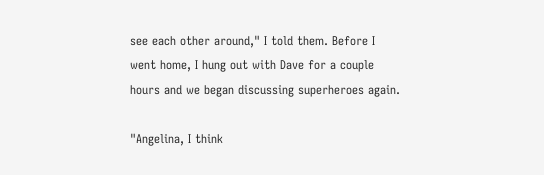see each other around," I told them. Before I went home, I hung out with Dave for a couple hours and we began discussing superheroes again.

"Angelina, I think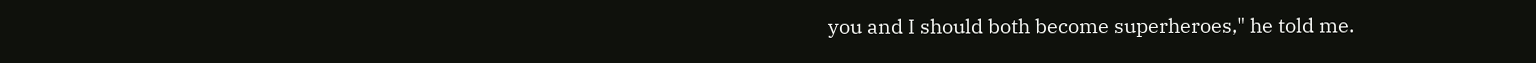you and I should both become superheroes," he told me.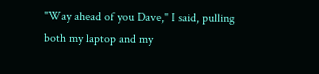"Way ahead of you Dave," I said, pulling both my laptop and my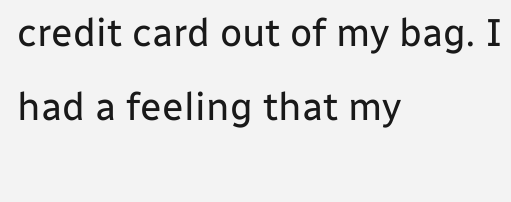credit card out of my bag. I had a feeling that my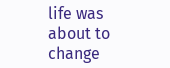life was about to change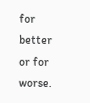for better or for worse.